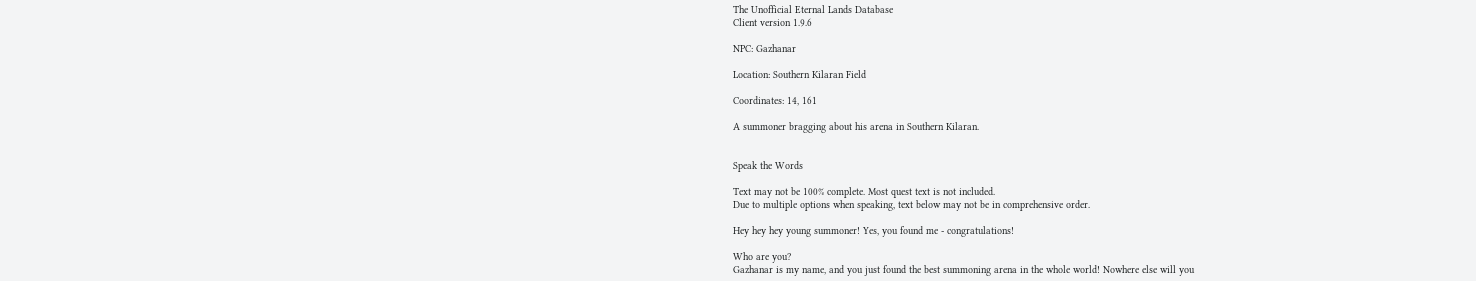The Unofficial Eternal Lands Database
Client version 1.9.6

NPC: Gazhanar

Location: Southern Kilaran Field

Coordinates: 14, 161

A summoner bragging about his arena in Southern Kilaran.


Speak the Words

Text may not be 100% complete. Most quest text is not included.
Due to multiple options when speaking, text below may not be in comprehensive order.

Hey hey hey young summoner! Yes, you found me - congratulations!

Who are you?
Gazhanar is my name, and you just found the best summoning arena in the whole world! Nowhere else will you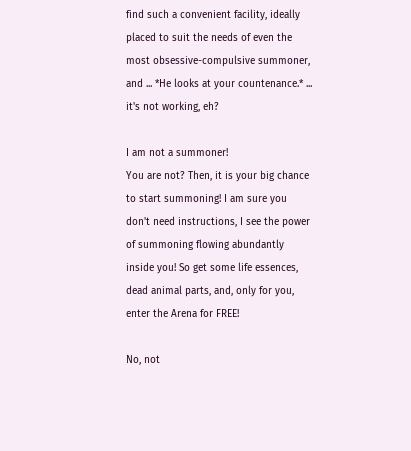find such a convenient facility, ideally placed to suit the needs of even the most obsessive-compulsive summoner, and ... *He looks at your countenance.* ... it's not working, eh?

I am not a summoner!
You are not? Then, it is your big chance to start summoning! I am sure you don't need instructions, I see the power of summoning flowing abundantly inside you! So get some life essences, dead animal parts, and, only for you, enter the Arena for FREE!

No, not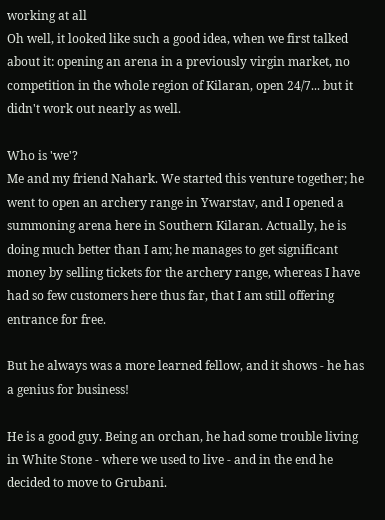working at all
Oh well, it looked like such a good idea, when we first talked about it: opening an arena in a previously virgin market, no competition in the whole region of Kilaran, open 24/7... but it didn't work out nearly as well.

Who is 'we'?
Me and my friend Nahark. We started this venture together; he went to open an archery range in Ywarstav, and I opened a summoning arena here in Southern Kilaran. Actually, he is doing much better than I am; he manages to get significant money by selling tickets for the archery range, whereas I have had so few customers here thus far, that I am still offering entrance for free.

But he always was a more learned fellow, and it shows - he has a genius for business!

He is a good guy. Being an orchan, he had some trouble living in White Stone - where we used to live - and in the end he decided to move to Grubani.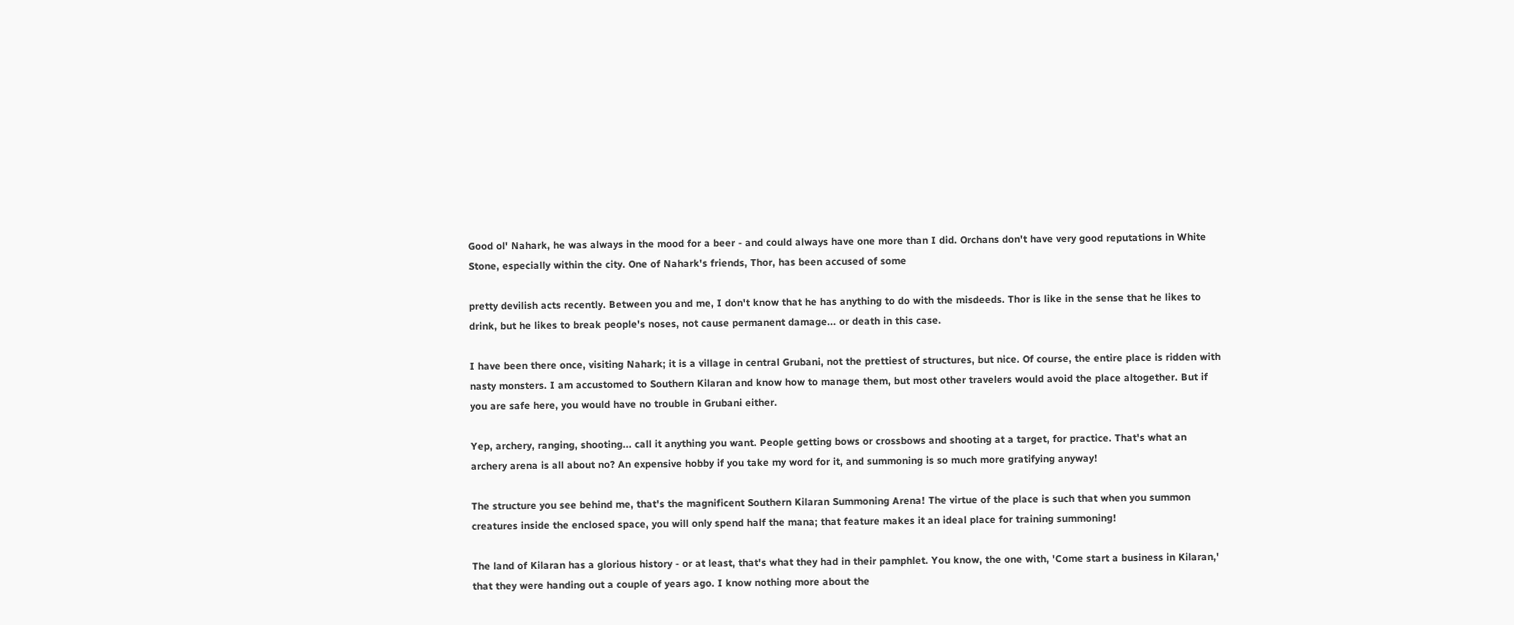Good ol' Nahark, he was always in the mood for a beer - and could always have one more than I did. Orchans don't have very good reputations in White Stone, especially within the city. One of Nahark's friends, Thor, has been accused of some

pretty devilish acts recently. Between you and me, I don't know that he has anything to do with the misdeeds. Thor is like in the sense that he likes to drink, but he likes to break people's noses, not cause permanent damage... or death in this case.

I have been there once, visiting Nahark; it is a village in central Grubani, not the prettiest of structures, but nice. Of course, the entire place is ridden with nasty monsters. I am accustomed to Southern Kilaran and know how to manage them, but most other travelers would avoid the place altogether. But if you are safe here, you would have no trouble in Grubani either.

Yep, archery, ranging, shooting... call it anything you want. People getting bows or crossbows and shooting at a target, for practice. That's what an archery arena is all about no? An expensive hobby if you take my word for it, and summoning is so much more gratifying anyway!

The structure you see behind me, that's the magnificent Southern Kilaran Summoning Arena! The virtue of the place is such that when you summon creatures inside the enclosed space, you will only spend half the mana; that feature makes it an ideal place for training summoning!

The land of Kilaran has a glorious history - or at least, that's what they had in their pamphlet. You know, the one with, 'Come start a business in Kilaran,' that they were handing out a couple of years ago. I know nothing more about the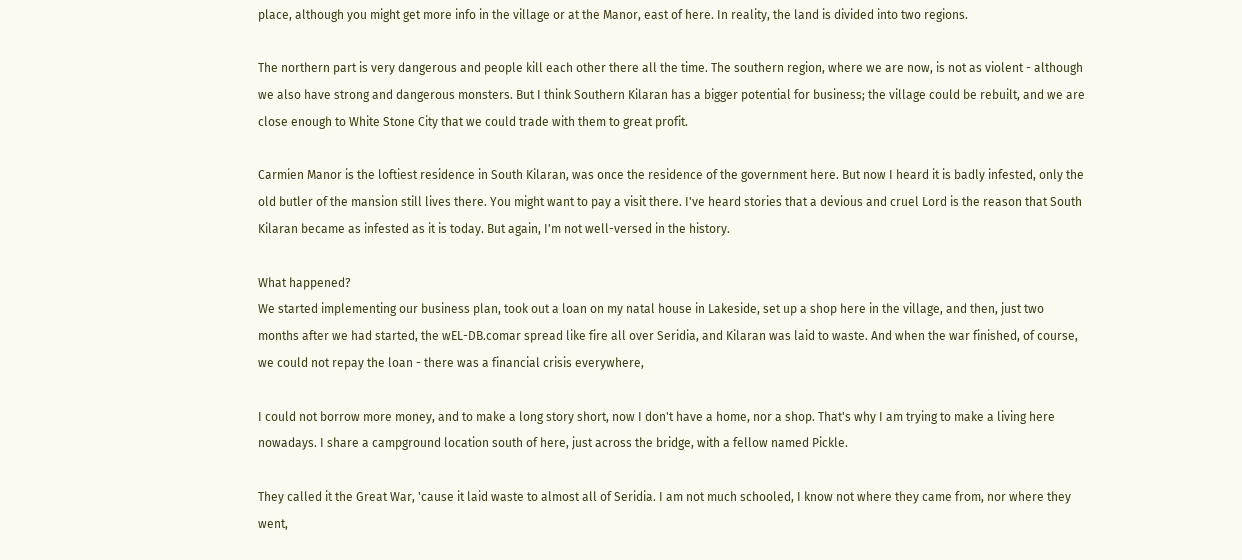place, although you might get more info in the village or at the Manor, east of here. In reality, the land is divided into two regions.

The northern part is very dangerous and people kill each other there all the time. The southern region, where we are now, is not as violent - although we also have strong and dangerous monsters. But I think Southern Kilaran has a bigger potential for business; the village could be rebuilt, and we are close enough to White Stone City that we could trade with them to great profit.

Carmien Manor is the loftiest residence in South Kilaran, was once the residence of the government here. But now I heard it is badly infested, only the old butler of the mansion still lives there. You might want to pay a visit there. I've heard stories that a devious and cruel Lord is the reason that South Kilaran became as infested as it is today. But again, I'm not well-versed in the history.

What happened?
We started implementing our business plan, took out a loan on my natal house in Lakeside, set up a shop here in the village, and then, just two months after we had started, the wEL-DB.comar spread like fire all over Seridia, and Kilaran was laid to waste. And when the war finished, of course, we could not repay the loan - there was a financial crisis everywhere,

I could not borrow more money, and to make a long story short, now I don't have a home, nor a shop. That's why I am trying to make a living here nowadays. I share a campground location south of here, just across the bridge, with a fellow named Pickle.

They called it the Great War, 'cause it laid waste to almost all of Seridia. I am not much schooled, I know not where they came from, nor where they went,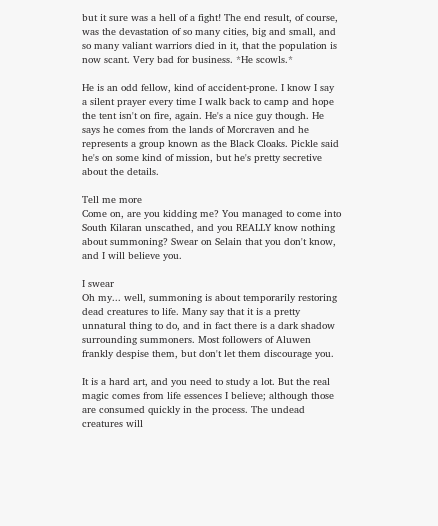but it sure was a hell of a fight! The end result, of course, was the devastation of so many cities, big and small, and so many valiant warriors died in it, that the population is now scant. Very bad for business. *He scowls.*

He is an odd fellow, kind of accident-prone. I know I say a silent prayer every time I walk back to camp and hope the tent isn't on fire, again. He's a nice guy though. He says he comes from the lands of Morcraven and he represents a group known as the Black Cloaks. Pickle said he's on some kind of mission, but he's pretty secretive about the details.

Tell me more
Come on, are you kidding me? You managed to come into South Kilaran unscathed, and you REALLY know nothing about summoning? Swear on Selain that you don't know, and I will believe you.

I swear
Oh my... well, summoning is about temporarily restoring dead creatures to life. Many say that it is a pretty unnatural thing to do, and in fact there is a dark shadow surrounding summoners. Most followers of Aluwen frankly despise them, but don't let them discourage you.

It is a hard art, and you need to study a lot. But the real magic comes from life essences I believe; although those are consumed quickly in the process. The undead creatures will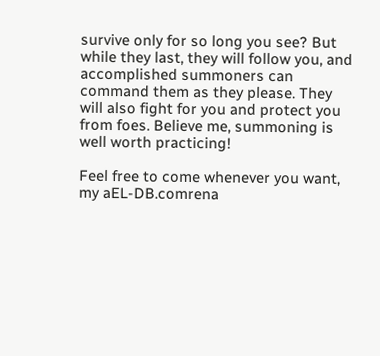survive only for so long you see? But while they last, they will follow you, and accomplished summoners can command them as they please. They will also fight for you and protect you from foes. Believe me, summoning is well worth practicing!

Feel free to come whenever you want, my aEL-DB.comrena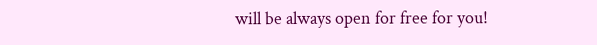will be always open for free for you!